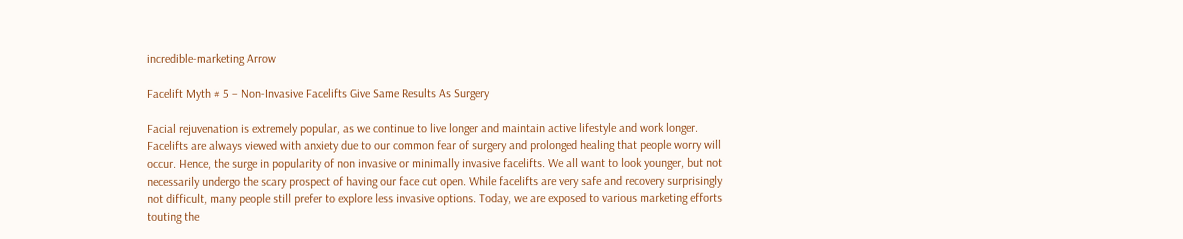incredible-marketing Arrow

Facelift Myth # 5 – Non-Invasive Facelifts Give Same Results As Surgery

Facial rejuvenation is extremely popular, as we continue to live longer and maintain active lifestyle and work longer. Facelifts are always viewed with anxiety due to our common fear of surgery and prolonged healing that people worry will occur. Hence, the surge in popularity of non invasive or minimally invasive facelifts. We all want to look younger, but not necessarily undergo the scary prospect of having our face cut open. While facelifts are very safe and recovery surprisingly not difficult, many people still prefer to explore less invasive options. Today, we are exposed to various marketing efforts touting the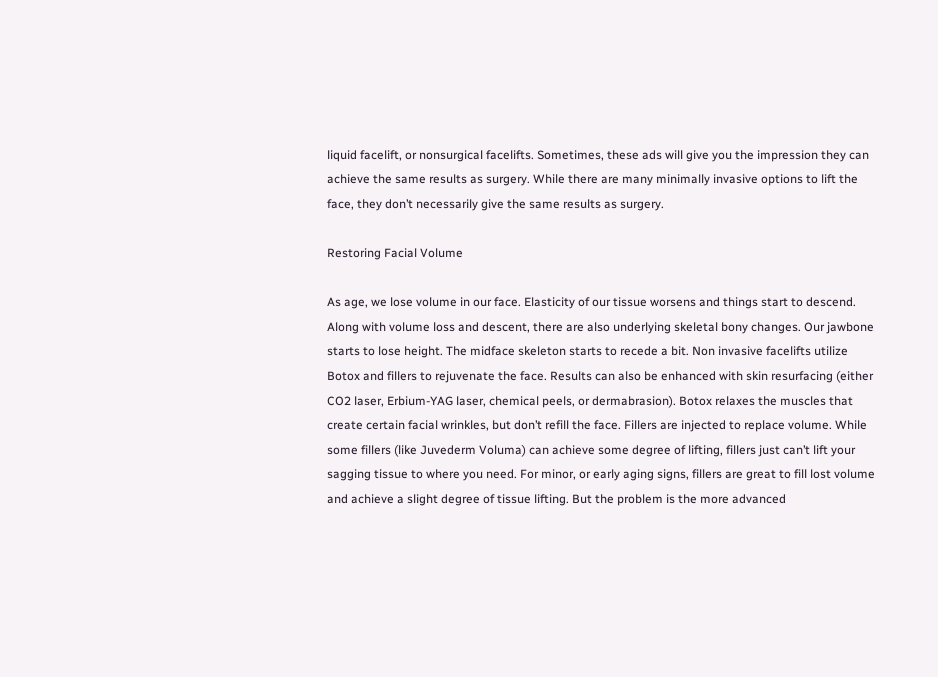liquid facelift, or nonsurgical facelifts. Sometimes, these ads will give you the impression they can achieve the same results as surgery. While there are many minimally invasive options to lift the face, they don’t necessarily give the same results as surgery.

Restoring Facial Volume

As age, we lose volume in our face. Elasticity of our tissue worsens and things start to descend. Along with volume loss and descent, there are also underlying skeletal bony changes. Our jawbone starts to lose height. The midface skeleton starts to recede a bit. Non invasive facelifts utilize Botox and fillers to rejuvenate the face. Results can also be enhanced with skin resurfacing (either CO2 laser, Erbium-YAG laser, chemical peels, or dermabrasion). Botox relaxes the muscles that create certain facial wrinkles, but don’t refill the face. Fillers are injected to replace volume. While some fillers (like Juvederm Voluma) can achieve some degree of lifting, fillers just can’t lift your sagging tissue to where you need. For minor, or early aging signs, fillers are great to fill lost volume and achieve a slight degree of tissue lifting. But the problem is the more advanced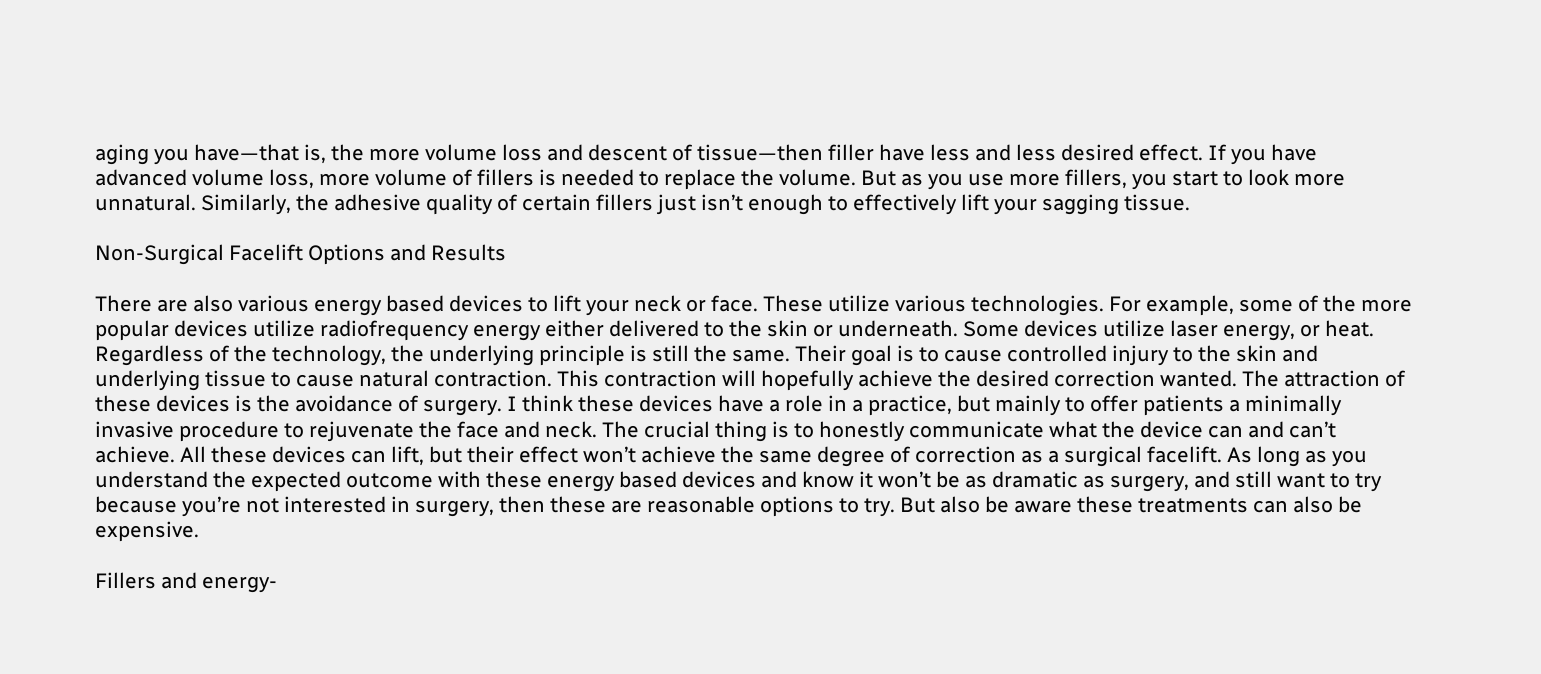aging you have—that is, the more volume loss and descent of tissue—then filler have less and less desired effect. If you have advanced volume loss, more volume of fillers is needed to replace the volume. But as you use more fillers, you start to look more unnatural. Similarly, the adhesive quality of certain fillers just isn’t enough to effectively lift your sagging tissue.

Non-Surgical Facelift Options and Results

There are also various energy based devices to lift your neck or face. These utilize various technologies. For example, some of the more popular devices utilize radiofrequency energy either delivered to the skin or underneath. Some devices utilize laser energy, or heat. Regardless of the technology, the underlying principle is still the same. Their goal is to cause controlled injury to the skin and underlying tissue to cause natural contraction. This contraction will hopefully achieve the desired correction wanted. The attraction of these devices is the avoidance of surgery. I think these devices have a role in a practice, but mainly to offer patients a minimally invasive procedure to rejuvenate the face and neck. The crucial thing is to honestly communicate what the device can and can’t achieve. All these devices can lift, but their effect won’t achieve the same degree of correction as a surgical facelift. As long as you understand the expected outcome with these energy based devices and know it won’t be as dramatic as surgery, and still want to try because you’re not interested in surgery, then these are reasonable options to try. But also be aware these treatments can also be expensive.

Fillers and energy-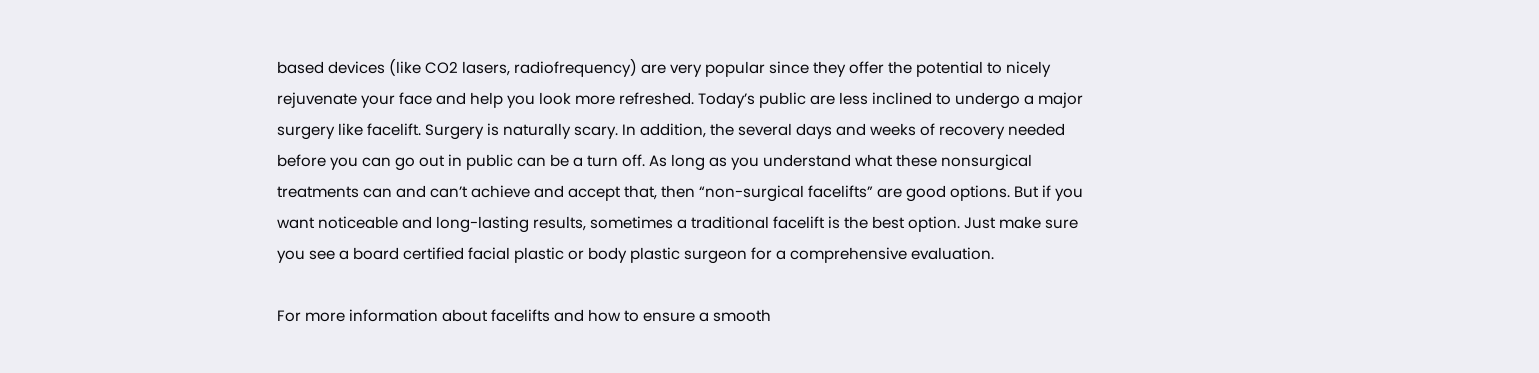based devices (like CO2 lasers, radiofrequency) are very popular since they offer the potential to nicely rejuvenate your face and help you look more refreshed. Today’s public are less inclined to undergo a major surgery like facelift. Surgery is naturally scary. In addition, the several days and weeks of recovery needed before you can go out in public can be a turn off. As long as you understand what these nonsurgical treatments can and can’t achieve and accept that, then “non-surgical facelifts” are good options. But if you want noticeable and long-lasting results, sometimes a traditional facelift is the best option. Just make sure you see a board certified facial plastic or body plastic surgeon for a comprehensive evaluation.

For more information about facelifts and how to ensure a smooth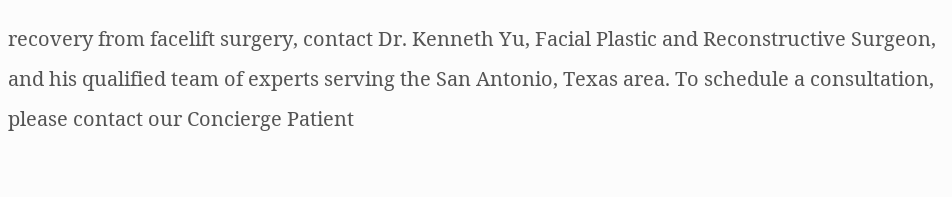recovery from facelift surgery, contact Dr. Kenneth Yu, Facial Plastic and Reconstructive Surgeon, and his qualified team of experts serving the San Antonio, Texas area. To schedule a consultation, please contact our Concierge Patient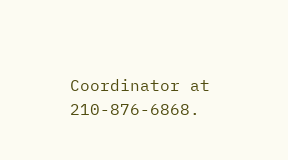Coordinator at 210-876-6868.